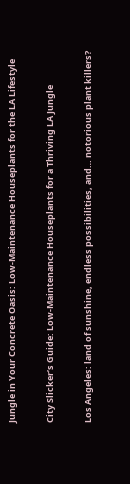Jungle in Your Concrete Oasis: Low-Maintenance Houseplants for the LA Lifestyle

City Slicker’s Guide: Low-Maintenance Houseplants for a Thriving LA Jungle

Los Angeles: land of sunshine, endless possibilities, and… notorious plant killers?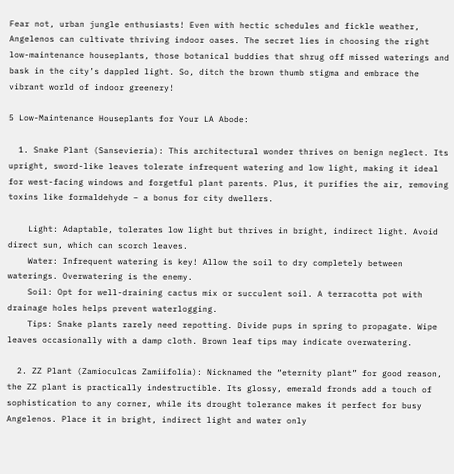Fear not, urban jungle enthusiasts! Even with hectic schedules and fickle weather, Angelenos can cultivate thriving indoor oases. The secret lies in choosing the right low-maintenance houseplants, those botanical buddies that shrug off missed waterings and bask in the city’s dappled light. So, ditch the brown thumb stigma and embrace the vibrant world of indoor greenery!

5 Low-Maintenance Houseplants for Your LA Abode:

  1. Snake Plant (Sansevieria): This architectural wonder thrives on benign neglect. Its upright, sword-like leaves tolerate infrequent watering and low light, making it ideal for west-facing windows and forgetful plant parents. Plus, it purifies the air, removing toxins like formaldehyde – a bonus for city dwellers.

    Light: Adaptable, tolerates low light but thrives in bright, indirect light. Avoid direct sun, which can scorch leaves.
    Water: Infrequent watering is key! Allow the soil to dry completely between waterings. Overwatering is the enemy.
    Soil: Opt for well-draining cactus mix or succulent soil. A terracotta pot with drainage holes helps prevent waterlogging.
    Tips: Snake plants rarely need repotting. Divide pups in spring to propagate. Wipe leaves occasionally with a damp cloth. Brown leaf tips may indicate overwatering.

  2. ZZ Plant (Zamioculcas Zamiifolia): Nicknamed the “eternity plant” for good reason, the ZZ plant is practically indestructible. Its glossy, emerald fronds add a touch of sophistication to any corner, while its drought tolerance makes it perfect for busy Angelenos. Place it in bright, indirect light and water only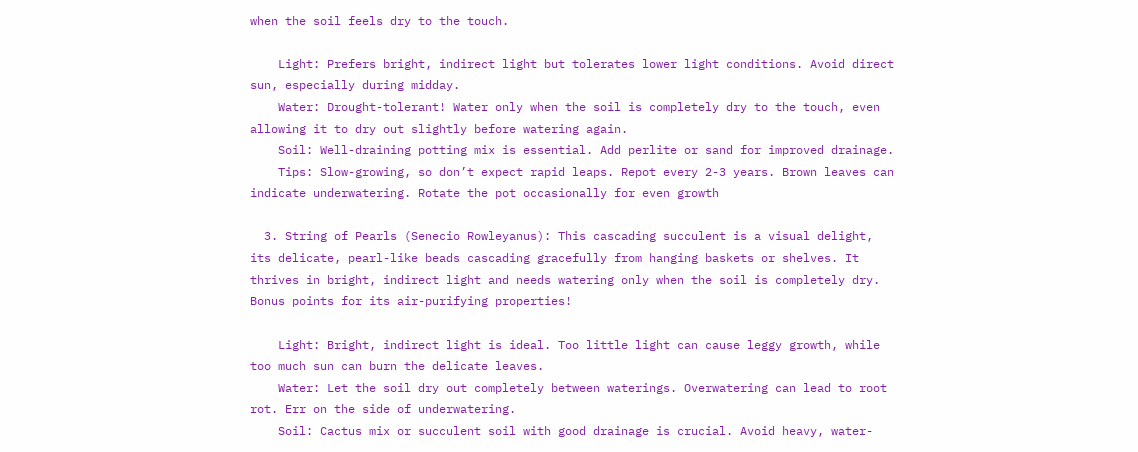when the soil feels dry to the touch.

    Light: Prefers bright, indirect light but tolerates lower light conditions. Avoid direct sun, especially during midday.
    Water: Drought-tolerant! Water only when the soil is completely dry to the touch, even allowing it to dry out slightly before watering again.
    Soil: Well-draining potting mix is essential. Add perlite or sand for improved drainage.
    Tips: Slow-growing, so don’t expect rapid leaps. Repot every 2-3 years. Brown leaves can indicate underwatering. Rotate the pot occasionally for even growth

  3. String of Pearls (Senecio Rowleyanus): This cascading succulent is a visual delight, its delicate, pearl-like beads cascading gracefully from hanging baskets or shelves. It thrives in bright, indirect light and needs watering only when the soil is completely dry. Bonus points for its air-purifying properties!

    Light: Bright, indirect light is ideal. Too little light can cause leggy growth, while too much sun can burn the delicate leaves.
    Water: Let the soil dry out completely between waterings. Overwatering can lead to root rot. Err on the side of underwatering.
    Soil: Cactus mix or succulent soil with good drainage is crucial. Avoid heavy, water-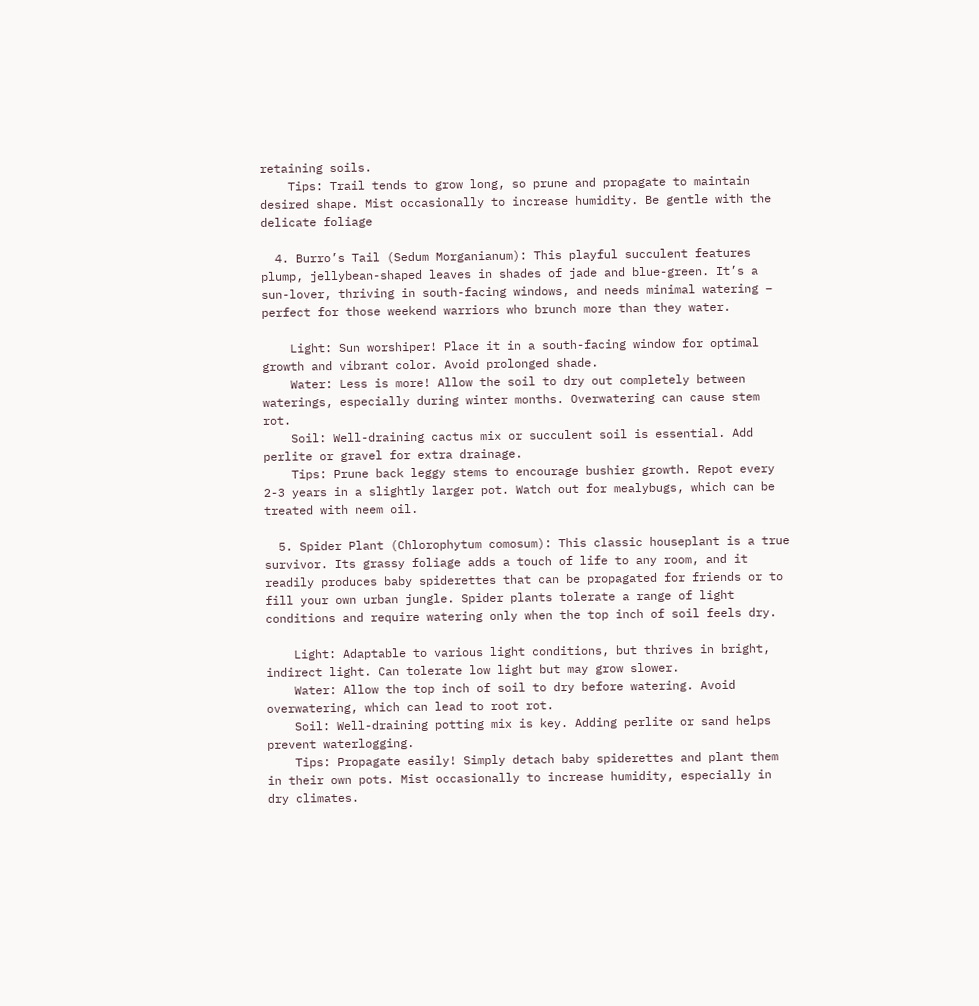retaining soils.
    Tips: Trail tends to grow long, so prune and propagate to maintain desired shape. Mist occasionally to increase humidity. Be gentle with the delicate foliage

  4. Burro’s Tail (Sedum Morganianum): This playful succulent features plump, jellybean-shaped leaves in shades of jade and blue-green. It’s a sun-lover, thriving in south-facing windows, and needs minimal watering – perfect for those weekend warriors who brunch more than they water.

    Light: Sun worshiper! Place it in a south-facing window for optimal growth and vibrant color. Avoid prolonged shade.
    Water: Less is more! Allow the soil to dry out completely between waterings, especially during winter months. Overwatering can cause stem rot.
    Soil: Well-draining cactus mix or succulent soil is essential. Add perlite or gravel for extra drainage.
    Tips: Prune back leggy stems to encourage bushier growth. Repot every 2-3 years in a slightly larger pot. Watch out for mealybugs, which can be treated with neem oil.

  5. Spider Plant (Chlorophytum comosum): This classic houseplant is a true survivor. Its grassy foliage adds a touch of life to any room, and it readily produces baby spiderettes that can be propagated for friends or to fill your own urban jungle. Spider plants tolerate a range of light conditions and require watering only when the top inch of soil feels dry.

    Light: Adaptable to various light conditions, but thrives in bright, indirect light. Can tolerate low light but may grow slower.
    Water: Allow the top inch of soil to dry before watering. Avoid overwatering, which can lead to root rot.
    Soil: Well-draining potting mix is key. Adding perlite or sand helps prevent waterlogging.
    Tips: Propagate easily! Simply detach baby spiderettes and plant them in their own pots. Mist occasionally to increase humidity, especially in dry climates.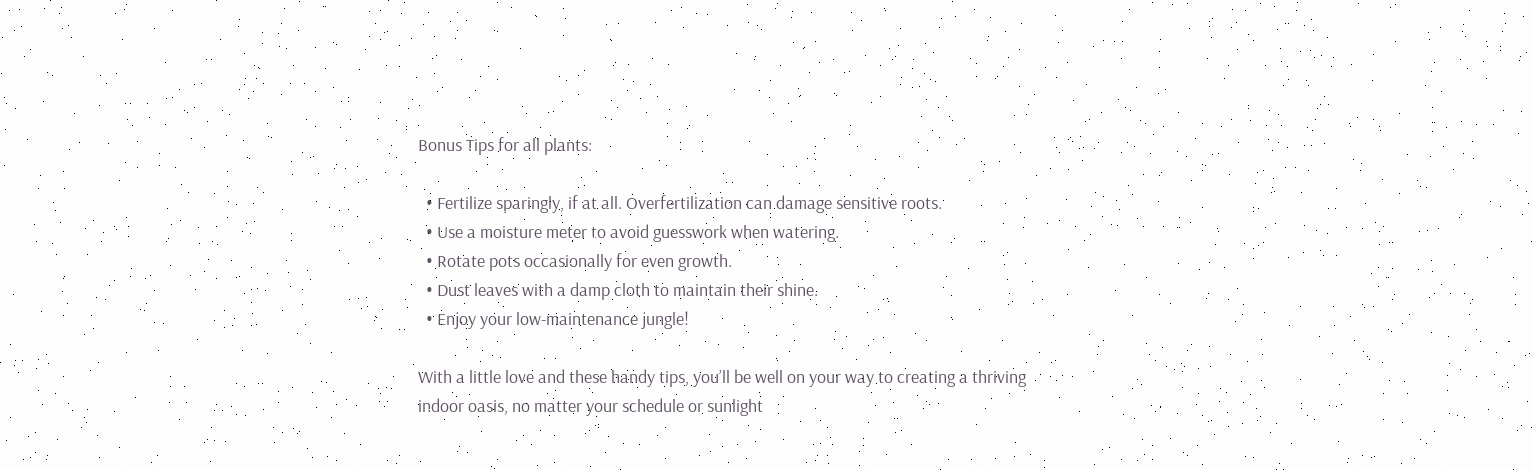Bonus Tips for all plants:

  • Fertilize sparingly, if at all. Overfertilization can damage sensitive roots.
  • Use a moisture meter to avoid guesswork when watering.
  • Rotate pots occasionally for even growth.
  • Dust leaves with a damp cloth to maintain their shine.
  • Enjoy your low-maintenance jungle!

With a little love and these handy tips, you’ll be well on your way to creating a thriving indoor oasis, no matter your schedule or sunlight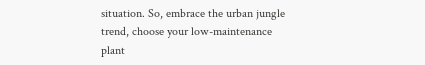situation. So, embrace the urban jungle trend, choose your low-maintenance plant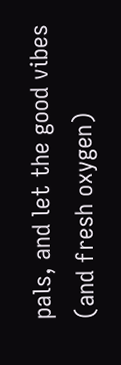pals, and let the good vibes (and fresh oxygen)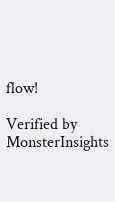flow!

Verified by MonsterInsights